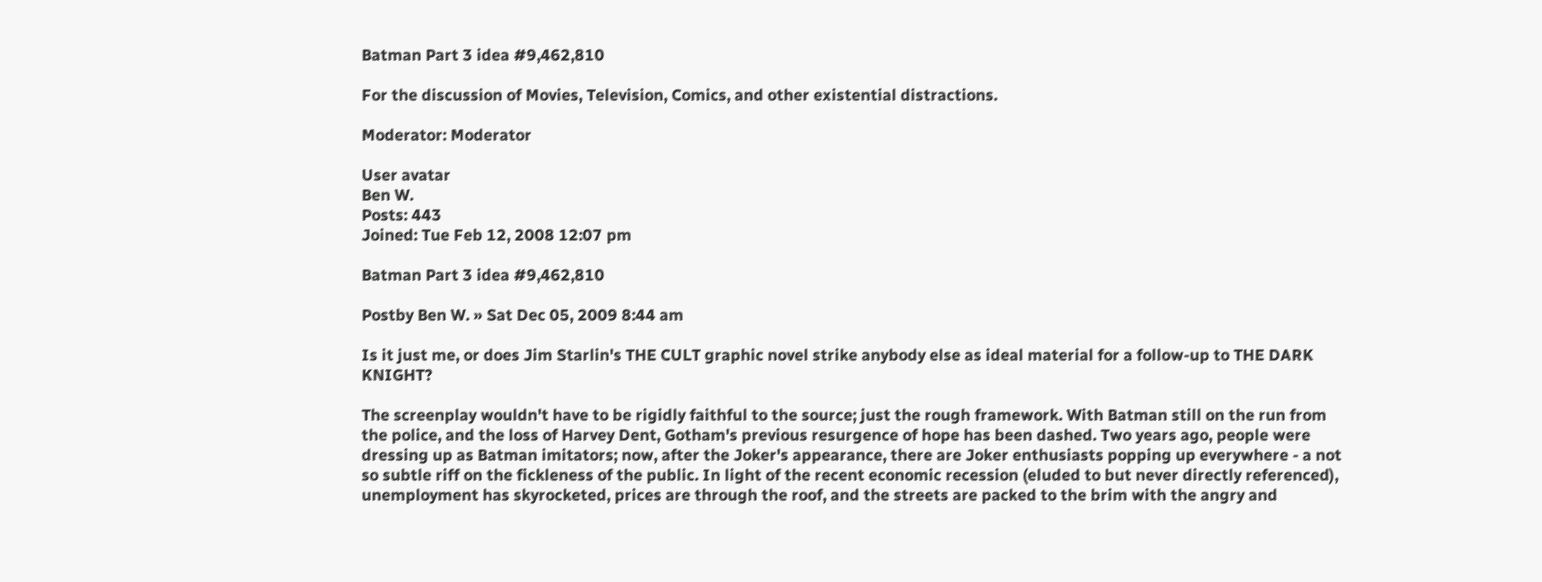Batman Part 3 idea #9,462,810

For the discussion of Movies, Television, Comics, and other existential distractions.

Moderator: Moderator

User avatar
Ben W.
Posts: 443
Joined: Tue Feb 12, 2008 12:07 pm

Batman Part 3 idea #9,462,810

Postby Ben W. » Sat Dec 05, 2009 8:44 am

Is it just me, or does Jim Starlin's THE CULT graphic novel strike anybody else as ideal material for a follow-up to THE DARK KNIGHT?

The screenplay wouldn't have to be rigidly faithful to the source; just the rough framework. With Batman still on the run from the police, and the loss of Harvey Dent, Gotham's previous resurgence of hope has been dashed. Two years ago, people were dressing up as Batman imitators; now, after the Joker's appearance, there are Joker enthusiasts popping up everywhere - a not so subtle riff on the fickleness of the public. In light of the recent economic recession (eluded to but never directly referenced), unemployment has skyrocketed, prices are through the roof, and the streets are packed to the brim with the angry and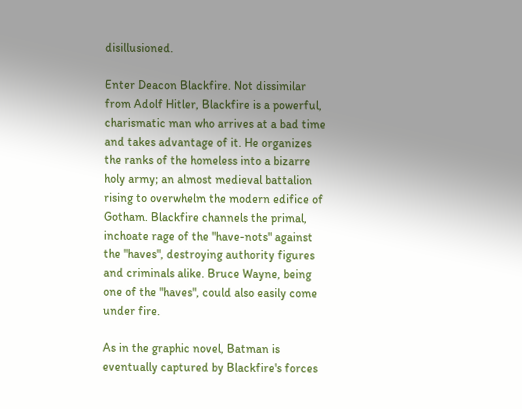disillusioned.

Enter Deacon Blackfire. Not dissimilar from Adolf Hitler, Blackfire is a powerful, charismatic man who arrives at a bad time and takes advantage of it. He organizes the ranks of the homeless into a bizarre holy army; an almost medieval battalion rising to overwhelm the modern edifice of Gotham. Blackfire channels the primal, inchoate rage of the "have-nots" against the "haves", destroying authority figures and criminals alike. Bruce Wayne, being one of the "haves", could also easily come under fire.

As in the graphic novel, Batman is eventually captured by Blackfire's forces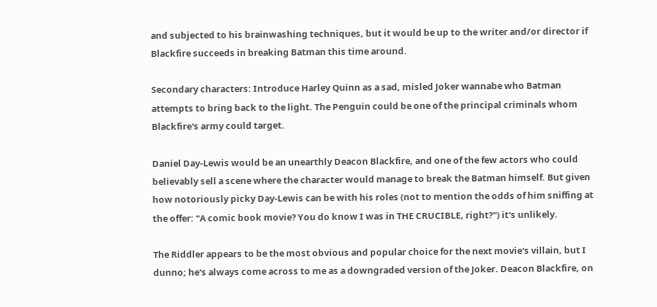and subjected to his brainwashing techniques, but it would be up to the writer and/or director if Blackfire succeeds in breaking Batman this time around.

Secondary characters: Introduce Harley Quinn as a sad, misled Joker wannabe who Batman attempts to bring back to the light. The Penguin could be one of the principal criminals whom Blackfire's army could target.

Daniel Day-Lewis would be an unearthly Deacon Blackfire, and one of the few actors who could believably sell a scene where the character would manage to break the Batman himself. But given how notoriously picky Day-Lewis can be with his roles (not to mention the odds of him sniffing at the offer: "A comic book movie? You do know I was in THE CRUCIBLE, right?") it's unlikely.

The Riddler appears to be the most obvious and popular choice for the next movie's villain, but I dunno; he's always come across to me as a downgraded version of the Joker. Deacon Blackfire, on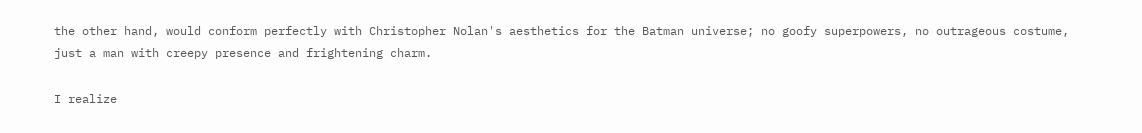the other hand, would conform perfectly with Christopher Nolan's aesthetics for the Batman universe; no goofy superpowers, no outrageous costume, just a man with creepy presence and frightening charm.

I realize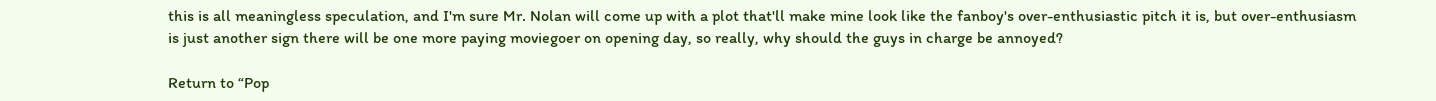this is all meaningless speculation, and I'm sure Mr. Nolan will come up with a plot that'll make mine look like the fanboy's over-enthusiastic pitch it is, but over-enthusiasm is just another sign there will be one more paying moviegoer on opening day, so really, why should the guys in charge be annoyed?

Return to “Pop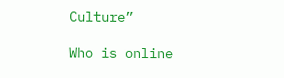Culture”

Who is online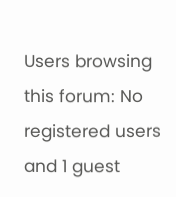Users browsing this forum: No registered users and 1 guest